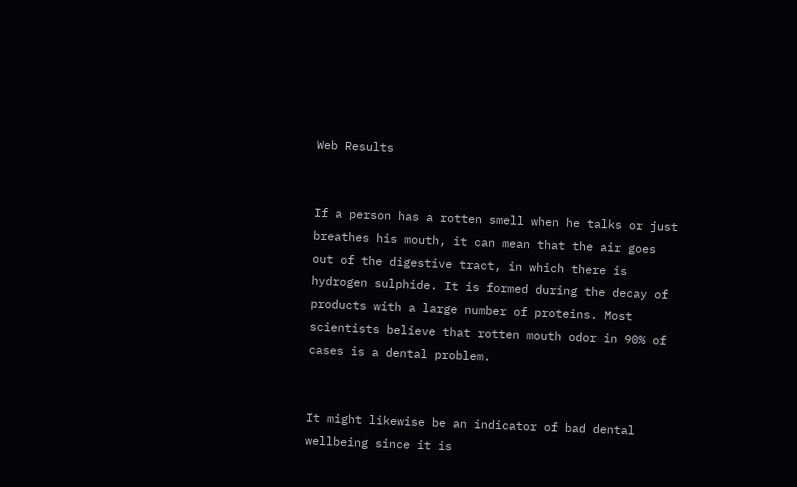Web Results


If a person has a rotten smell when he talks or just breathes his mouth, it can mean that the air goes out of the digestive tract, in which there is hydrogen sulphide. It is formed during the decay of products with a large number of proteins. Most scientists believe that rotten mouth odor in 90% of cases is a dental problem.


It might likewise be an indicator of bad dental wellbeing since it is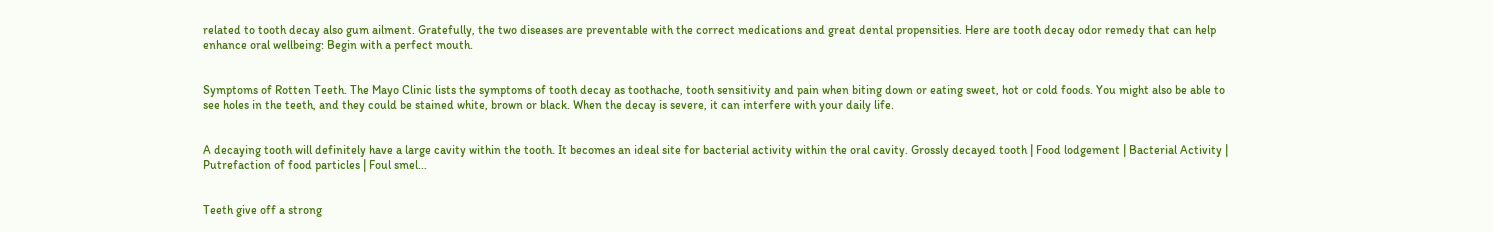related to tooth decay also gum ailment. Gratefully, the two diseases are preventable with the correct medications and great dental propensities. Here are tooth decay odor remedy that can help enhance oral wellbeing: Begin with a perfect mouth.


Symptoms of Rotten Teeth. The Mayo Clinic lists the symptoms of tooth decay as toothache, tooth sensitivity and pain when biting down or eating sweet, hot or cold foods. You might also be able to see holes in the teeth, and they could be stained white, brown or black. When the decay is severe, it can interfere with your daily life.


A decaying tooth will definitely have a large cavity within the tooth. It becomes an ideal site for bacterial activity within the oral cavity. Grossly decayed tooth | Food lodgement | Bacterial Activity | Putrefaction of food particles | Foul smel...


Teeth give off a strong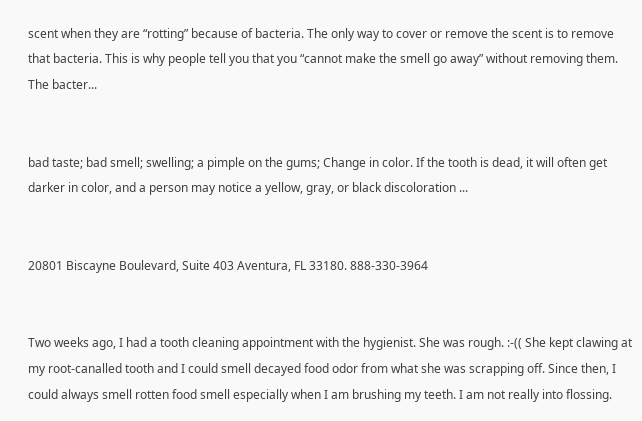scent when they are “rotting” because of bacteria. The only way to cover or remove the scent is to remove that bacteria. This is why people tell you that you “cannot make the smell go away” without removing them. The bacter...


bad taste; bad smell; swelling; a pimple on the gums; Change in color. If the tooth is dead, it will often get darker in color, and a person may notice a yellow, gray, or black discoloration ...


20801 Biscayne Boulevard, Suite 403 Aventura, FL 33180. 888-330-3964


Two weeks ago, I had a tooth cleaning appointment with the hygienist. She was rough. :-(( She kept clawing at my root-canalled tooth and I could smell decayed food odor from what she was scrapping off. Since then, I could always smell rotten food smell especially when I am brushing my teeth. I am not really into flossing.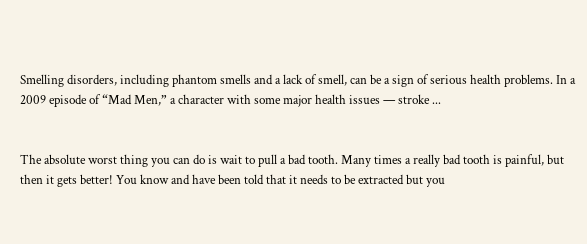Smelling disorders, including phantom smells and a lack of smell, can be a sign of serious health problems. In a 2009 episode of “Mad Men,” a character with some major health issues — stroke ...


The absolute worst thing you can do is wait to pull a bad tooth. Many times a really bad tooth is painful, but then it gets better! You know and have been told that it needs to be extracted but you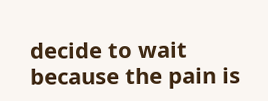decide to wait because the pain is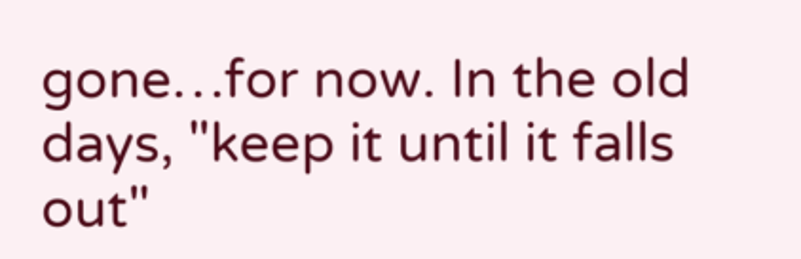gone…for now. In the old days, "keep it until it falls out"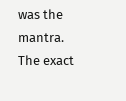was the mantra. The exact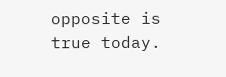opposite is true today.